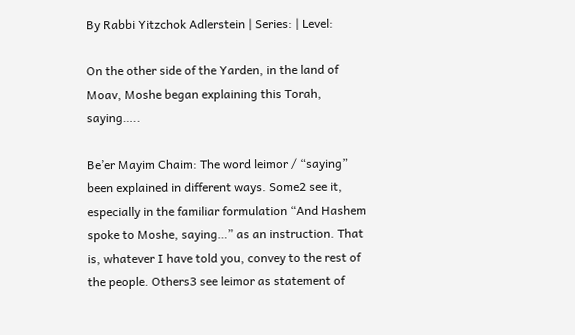By Rabbi Yitzchok Adlerstein | Series: | Level:

On the other side of the Yarden, in the land of Moav, Moshe began explaining this Torah, saying…..

Be’er Mayim Chaim: The word leimor / “saying” been explained in different ways. Some2 see it, especially in the familiar formulation “And Hashem spoke to Moshe, saying…” as an instruction. That is, whatever I have told you, convey to the rest of the people. Others3 see leimor as statement of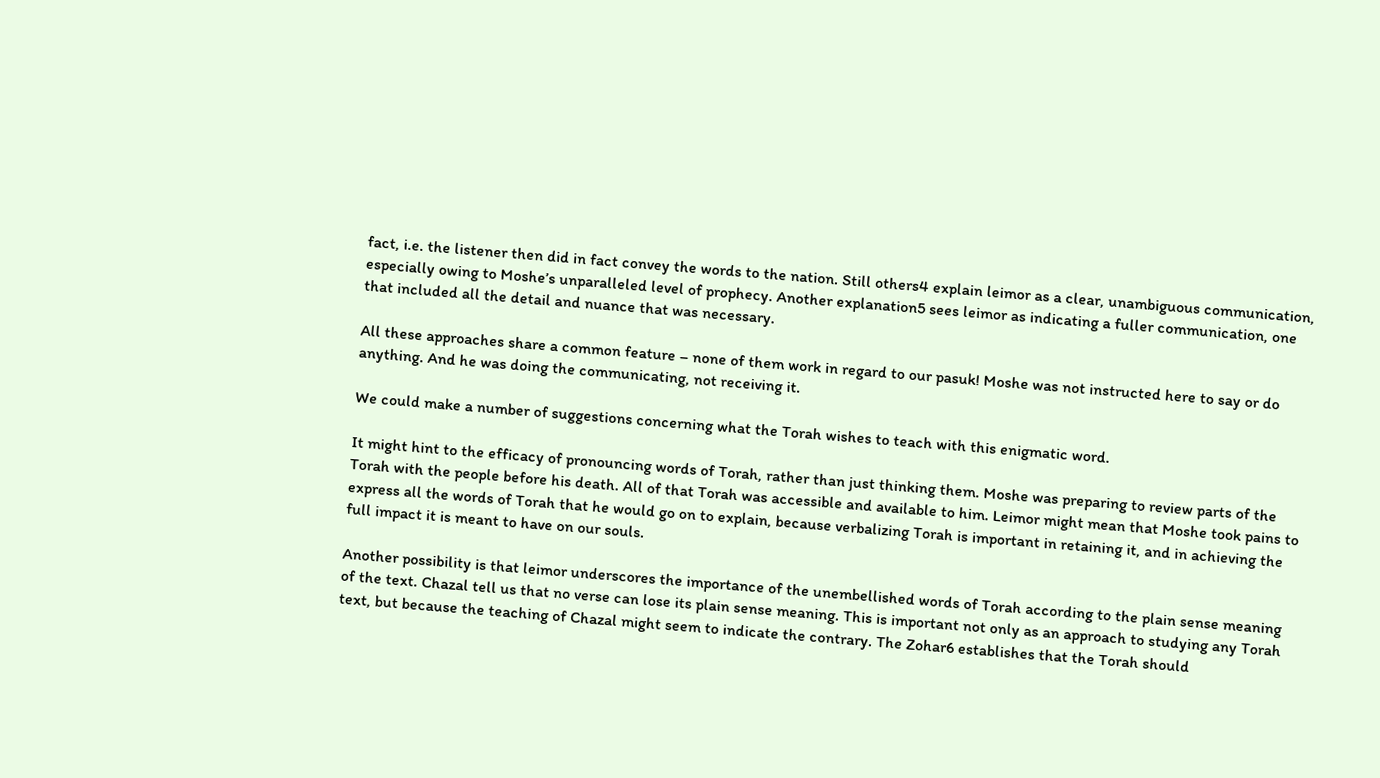fact, i.e. the listener then did in fact convey the words to the nation. Still others4 explain leimor as a clear, unambiguous communication, especially owing to Moshe’s unparalleled level of prophecy. Another explanation5 sees leimor as indicating a fuller communication, one that included all the detail and nuance that was necessary.

All these approaches share a common feature – none of them work in regard to our pasuk! Moshe was not instructed here to say or do anything. And he was doing the communicating, not receiving it.

We could make a number of suggestions concerning what the Torah wishes to teach with this enigmatic word.

It might hint to the efficacy of pronouncing words of Torah, rather than just thinking them. Moshe was preparing to review parts of the Torah with the people before his death. All of that Torah was accessible and available to him. Leimor might mean that Moshe took pains to express all the words of Torah that he would go on to explain, because verbalizing Torah is important in retaining it, and in achieving the full impact it is meant to have on our souls.

Another possibility is that leimor underscores the importance of the unembellished words of Torah according to the plain sense meaning of the text. Chazal tell us that no verse can lose its plain sense meaning. This is important not only as an approach to studying any Torah text, but because the teaching of Chazal might seem to indicate the contrary. The Zohar6 establishes that the Torah should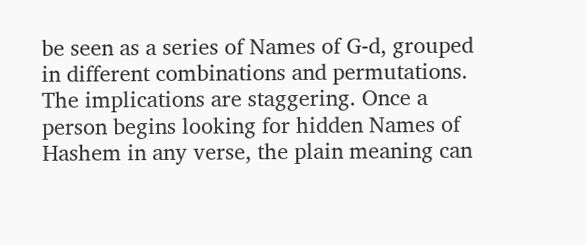be seen as a series of Names of G-d, grouped in different combinations and permutations. The implications are staggering. Once a person begins looking for hidden Names of Hashem in any verse, the plain meaning can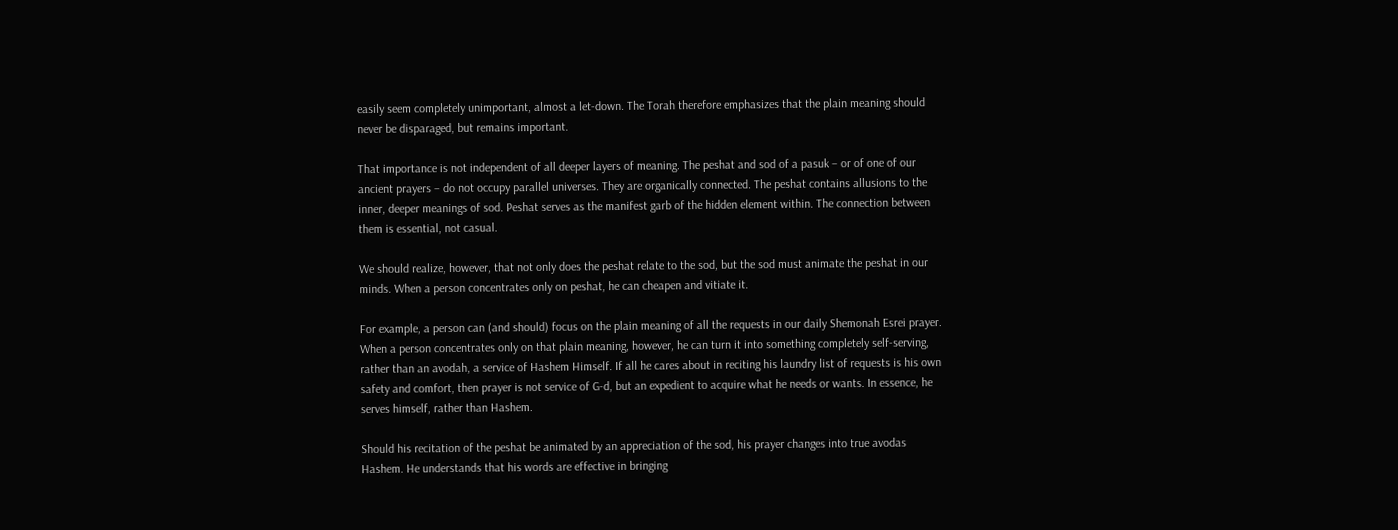easily seem completely unimportant, almost a let-down. The Torah therefore emphasizes that the plain meaning should never be disparaged, but remains important.

That importance is not independent of all deeper layers of meaning. The peshat and sod of a pasuk – or of one of our ancient prayers – do not occupy parallel universes. They are organically connected. The peshat contains allusions to the inner, deeper meanings of sod. Peshat serves as the manifest garb of the hidden element within. The connection between them is essential, not casual.

We should realize, however, that not only does the peshat relate to the sod, but the sod must animate the peshat in our minds. When a person concentrates only on peshat, he can cheapen and vitiate it.

For example, a person can (and should) focus on the plain meaning of all the requests in our daily Shemonah Esrei prayer. When a person concentrates only on that plain meaning, however, he can turn it into something completely self-serving, rather than an avodah, a service of Hashem Himself. If all he cares about in reciting his laundry list of requests is his own safety and comfort, then prayer is not service of G-d, but an expedient to acquire what he needs or wants. In essence, he serves himself, rather than Hashem.

Should his recitation of the peshat be animated by an appreciation of the sod, his prayer changes into true avodas Hashem. He understands that his words are effective in bringing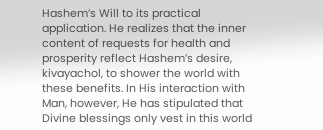Hashem’s Will to its practical application. He realizes that the inner content of requests for health and prosperity reflect Hashem’s desire, kivayachol, to shower the world with these benefits. In His interaction with Man, however, He has stipulated that Divine blessings only vest in this world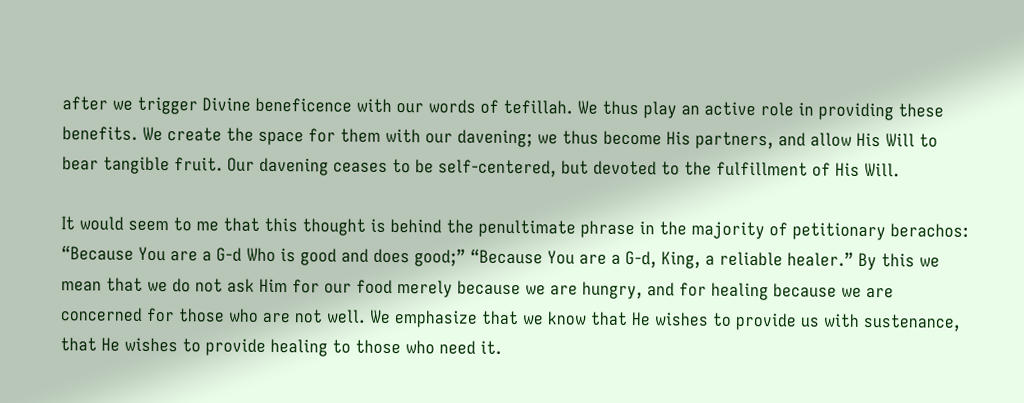after we trigger Divine beneficence with our words of tefillah. We thus play an active role in providing these benefits. We create the space for them with our davening; we thus become His partners, and allow His Will to bear tangible fruit. Our davening ceases to be self-centered, but devoted to the fulfillment of His Will.

It would seem to me that this thought is behind the penultimate phrase in the majority of petitionary berachos: “Because You are a G-d Who is good and does good;” “Because You are a G-d, King, a reliable healer.” By this we mean that we do not ask Him for our food merely because we are hungry, and for healing because we are concerned for those who are not well. We emphasize that we know that He wishes to provide us with sustenance, that He wishes to provide healing to those who need it.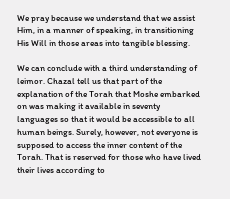We pray because we understand that we assist Him, in a manner of speaking, in transitioning His Will in those areas into tangible blessing.

We can conclude with a third understanding of leimor. Chazal tell us that part of the explanation of the Torah that Moshe embarked on was making it available in seventy languages so that it would be accessible to all human beings. Surely, however, not everyone is supposed to access the inner content of the Torah. That is reserved for those who have lived their lives according to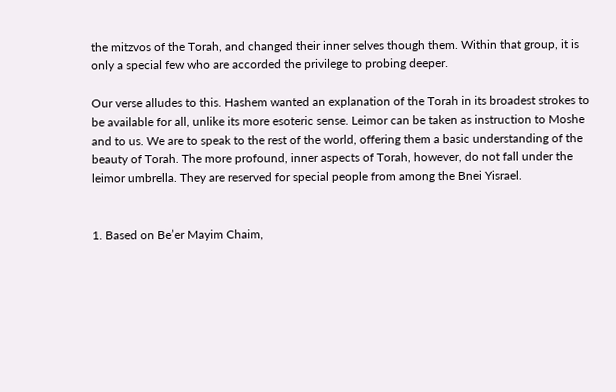the mitzvos of the Torah, and changed their inner selves though them. Within that group, it is only a special few who are accorded the privilege to probing deeper.

Our verse alludes to this. Hashem wanted an explanation of the Torah in its broadest strokes to be available for all, unlike its more esoteric sense. Leimor can be taken as instruction to Moshe and to us. We are to speak to the rest of the world, offering them a basic understanding of the beauty of Torah. The more profound, inner aspects of Torah, however, do not fall under the leimor umbrella. They are reserved for special people from among the Bnei Yisrael.


1. Based on Be’er Mayim Chaim,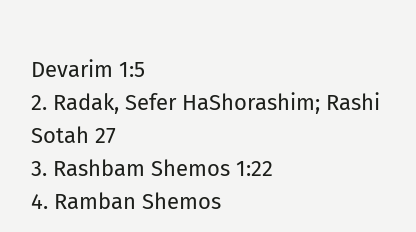Devarim 1:5
2. Radak, Sefer HaShorashim; Rashi Sotah 27
3. Rashbam Shemos 1:22
4. Ramban Shemos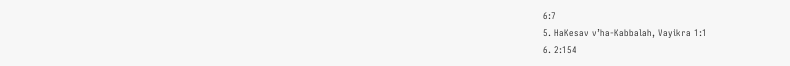6:7
5. HaKesav v’ha-Kabbalah, Vayikra 1:1
6. 2:154